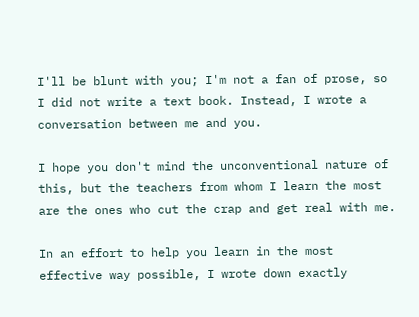I'll be blunt with you; I'm not a fan of prose, so I did not write a text book. Instead, I wrote a conversation between me and you.

I hope you don't mind the unconventional nature of this, but the teachers from whom I learn the most are the ones who cut the crap and get real with me.

In an effort to help you learn in the most effective way possible, I wrote down exactly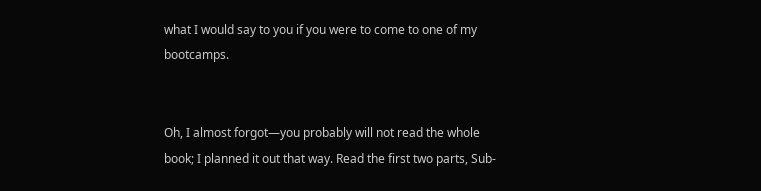what I would say to you if you were to come to one of my bootcamps.


Oh, I almost forgot—you probably will not read the whole book; I planned it out that way. Read the first two parts, Sub-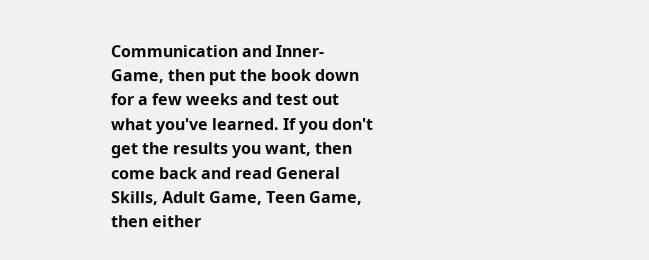Communication and Inner-Game, then put the book down for a few weeks and test out what you've learned. If you don't get the results you want, then come back and read General Skills, Adult Game, Teen Game, then either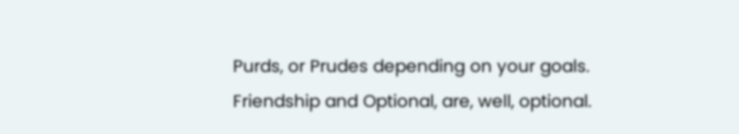Purds, or Prudes depending on your goals. Friendship and Optional, are, well, optional.